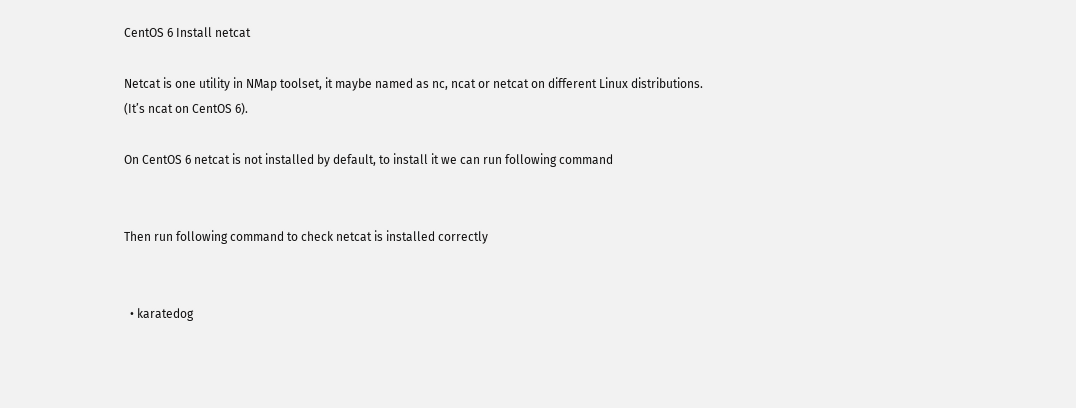CentOS 6 Install netcat

Netcat is one utility in NMap toolset, it maybe named as nc, ncat or netcat on different Linux distributions. (It’s ncat on CentOS 6).

On CentOS 6 netcat is not installed by default, to install it we can run following command


Then run following command to check netcat is installed correctly


  • karatedog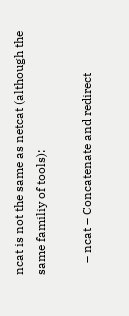ncat is not the same as netcat (although the same familiy of tools):

    – ncat – Concatenate and redirect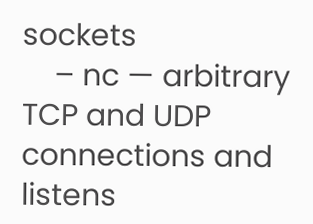sockets
    – nc — arbitrary TCP and UDP connections and listens